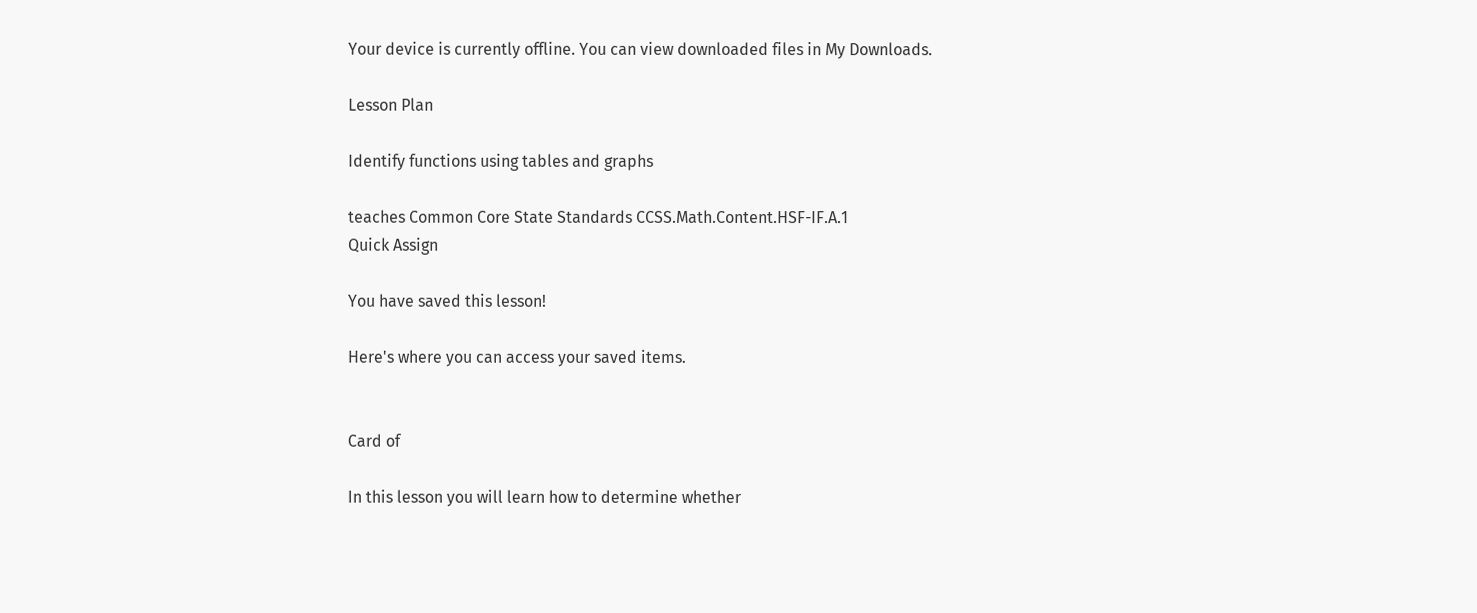Your device is currently offline. You can view downloaded files in My Downloads.

Lesson Plan

Identify functions using tables and graphs

teaches Common Core State Standards CCSS.Math.Content.HSF-IF.A.1
Quick Assign

You have saved this lesson!

Here's where you can access your saved items.


Card of

In this lesson you will learn how to determine whether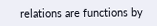relations are functions by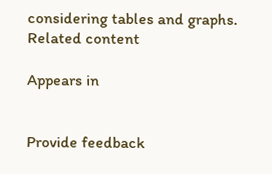considering tables and graphs.
Related content

Appears in


Provide feedback